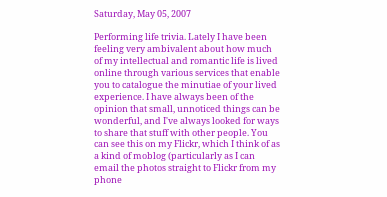Saturday, May 05, 2007

Performing life trivia. Lately I have been feeling very ambivalent about how much of my intellectual and romantic life is lived online through various services that enable you to catalogue the minutiae of your lived experience. I have always been of the opinion that small, unnoticed things can be wonderful, and I've always looked for ways to share that stuff with other people. You can see this on my Flickr, which I think of as a kind of moblog (particularly as I can email the photos straight to Flickr from my phone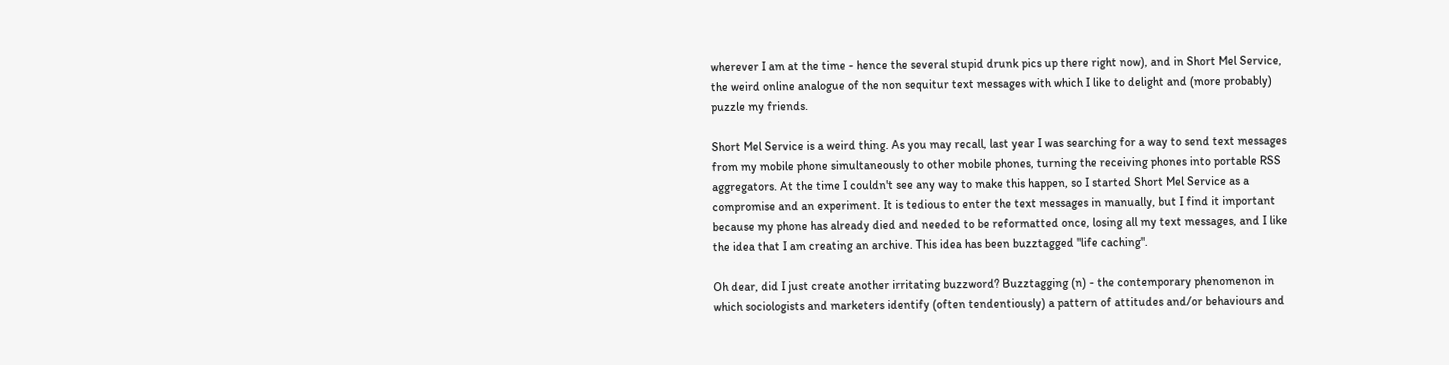wherever I am at the time - hence the several stupid drunk pics up there right now), and in Short Mel Service, the weird online analogue of the non sequitur text messages with which I like to delight and (more probably) puzzle my friends.

Short Mel Service is a weird thing. As you may recall, last year I was searching for a way to send text messages from my mobile phone simultaneously to other mobile phones, turning the receiving phones into portable RSS aggregators. At the time I couldn't see any way to make this happen, so I started Short Mel Service as a compromise and an experiment. It is tedious to enter the text messages in manually, but I find it important because my phone has already died and needed to be reformatted once, losing all my text messages, and I like the idea that I am creating an archive. This idea has been buzztagged "life caching".

Oh dear, did I just create another irritating buzzword? Buzztagging (n) - the contemporary phenomenon in which sociologists and marketers identify (often tendentiously) a pattern of attitudes and/or behaviours and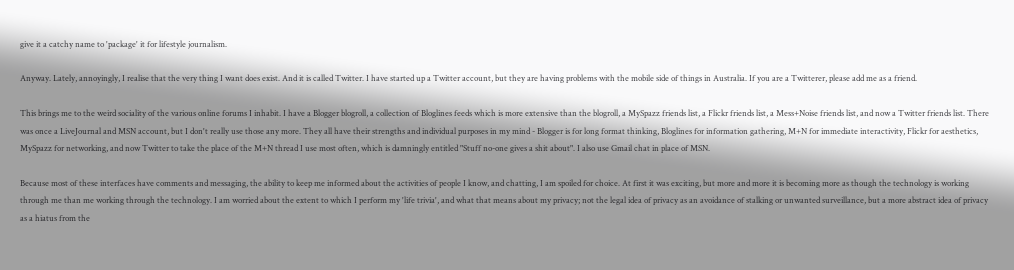give it a catchy name to 'package' it for lifestyle journalism.

Anyway. Lately, annoyingly, I realise that the very thing I want does exist. And it is called Twitter. I have started up a Twitter account, but they are having problems with the mobile side of things in Australia. If you are a Twitterer, please add me as a friend.

This brings me to the weird sociality of the various online forums I inhabit. I have a Blogger blogroll, a collection of Bloglines feeds which is more extensive than the blogroll, a MySpazz friends list, a Flickr friends list, a Mess+Noise friends list, and now a Twitter friends list. There was once a LiveJournal and MSN account, but I don't really use those any more. They all have their strengths and individual purposes in my mind - Blogger is for long format thinking, Bloglines for information gathering, M+N for immediate interactivity, Flickr for aesthetics, MySpazz for networking, and now Twitter to take the place of the M+N thread I use most often, which is damningly entitled "Stuff no-one gives a shit about". I also use Gmail chat in place of MSN.

Because most of these interfaces have comments and messaging, the ability to keep me informed about the activities of people I know, and chatting, I am spoiled for choice. At first it was exciting, but more and more it is becoming more as though the technology is working through me than me working through the technology. I am worried about the extent to which I perform my 'life trivia', and what that means about my privacy; not the legal idea of privacy as an avoidance of stalking or unwanted surveillance, but a more abstract idea of privacy as a hiatus from the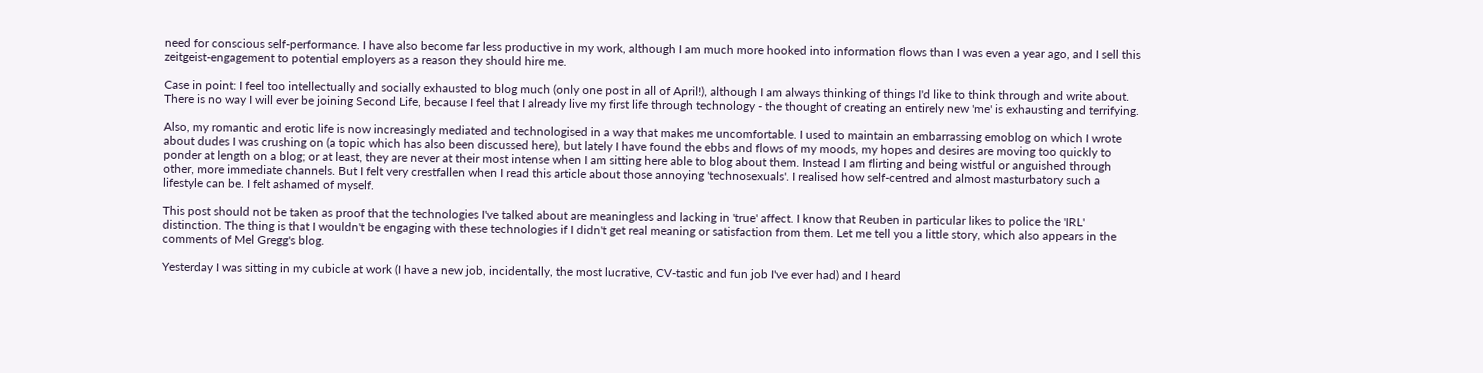need for conscious self-performance. I have also become far less productive in my work, although I am much more hooked into information flows than I was even a year ago, and I sell this zeitgeist-engagement to potential employers as a reason they should hire me.

Case in point: I feel too intellectually and socially exhausted to blog much (only one post in all of April!), although I am always thinking of things I'd like to think through and write about. There is no way I will ever be joining Second Life, because I feel that I already live my first life through technology - the thought of creating an entirely new 'me' is exhausting and terrifying.

Also, my romantic and erotic life is now increasingly mediated and technologised in a way that makes me uncomfortable. I used to maintain an embarrassing emoblog on which I wrote about dudes I was crushing on (a topic which has also been discussed here), but lately I have found the ebbs and flows of my moods, my hopes and desires are moving too quickly to ponder at length on a blog; or at least, they are never at their most intense when I am sitting here able to blog about them. Instead I am flirting and being wistful or anguished through other, more immediate channels. But I felt very crestfallen when I read this article about those annoying 'technosexuals'. I realised how self-centred and almost masturbatory such a lifestyle can be. I felt ashamed of myself.

This post should not be taken as proof that the technologies I've talked about are meaningless and lacking in 'true' affect. I know that Reuben in particular likes to police the 'IRL' distinction. The thing is that I wouldn't be engaging with these technologies if I didn't get real meaning or satisfaction from them. Let me tell you a little story, which also appears in the comments of Mel Gregg's blog.

Yesterday I was sitting in my cubicle at work (I have a new job, incidentally, the most lucrative, CV-tastic and fun job I've ever had) and I heard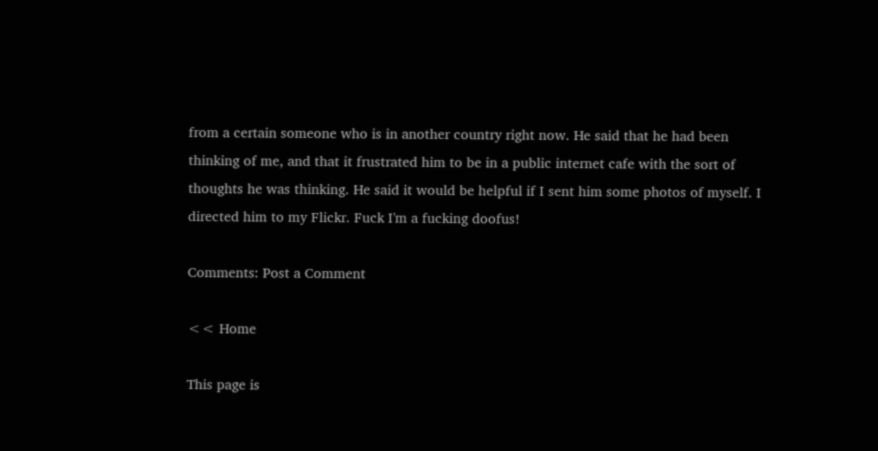from a certain someone who is in another country right now. He said that he had been thinking of me, and that it frustrated him to be in a public internet cafe with the sort of thoughts he was thinking. He said it would be helpful if I sent him some photos of myself. I directed him to my Flickr. Fuck I'm a fucking doofus!

Comments: Post a Comment

<< Home

This page is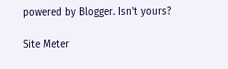powered by Blogger. Isn't yours?

Site Meter